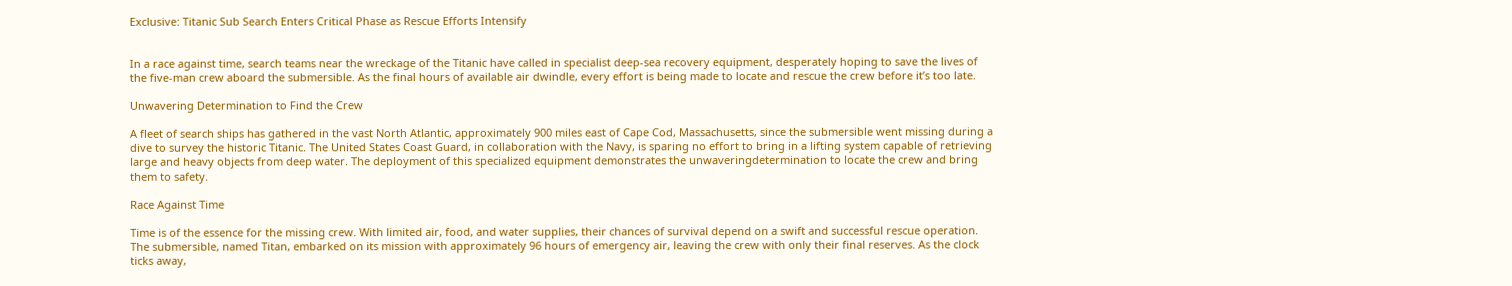Exclusive: Titanic Sub Search Enters Critical Phase as Rescue Efforts Intensify


In a race against time, search teams near the wreckage of the Titanic have called in specialist deep-sea recovery equipment, desperately hoping to save the lives of the five-man crew aboard the submersible. As the final hours of available air dwindle, every effort is being made to locate and rescue the crew before it’s too late.

Unwavering Determination to Find the Crew

A fleet of search ships has gathered in the vast North Atlantic, approximately 900 miles east of Cape Cod, Massachusetts, since the submersible went missing during a dive to survey the historic Titanic. The United States Coast Guard, in collaboration with the Navy, is sparing no effort to bring in a lifting system capable of retrieving large and heavy objects from deep water. The deployment of this specialized equipment demonstrates the unwaveringdetermination to locate the crew and bring them to safety.

Race Against Time

Time is of the essence for the missing crew. With limited air, food, and water supplies, their chances of survival depend on a swift and successful rescue operation. The submersible, named Titan, embarked on its mission with approximately 96 hours of emergency air, leaving the crew with only their final reserves. As the clock ticks away,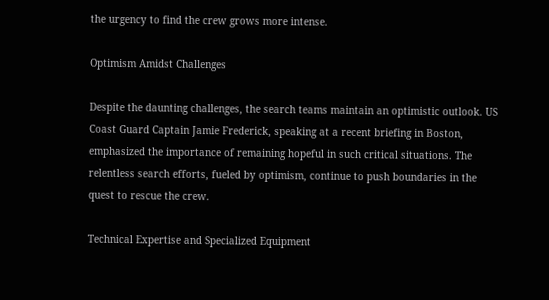the urgency to find the crew grows more intense.

Optimism Amidst Challenges

Despite the daunting challenges, the search teams maintain an optimistic outlook. US Coast Guard Captain Jamie Frederick, speaking at a recent briefing in Boston, emphasized the importance of remaining hopeful in such critical situations. The relentless search efforts, fueled by optimism, continue to push boundaries in the quest to rescue the crew.

Technical Expertise and Specialized Equipment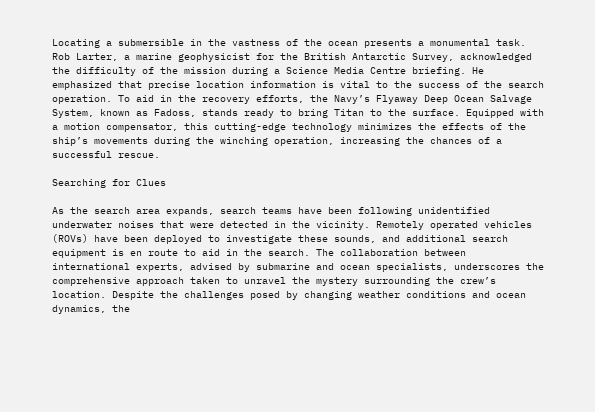Locating a submersible in the vastness of the ocean presents a monumental task. Rob Larter, a marine geophysicist for the British Antarctic Survey, acknowledged the difficulty of the mission during a Science Media Centre briefing. He emphasized that precise location information is vital to the success of the search operation. To aid in the recovery efforts, the Navy’s Flyaway Deep Ocean Salvage System, known as Fadoss, stands ready to bring Titan to the surface. Equipped with a motion compensator, this cutting-edge technology minimizes the effects of the ship’s movements during the winching operation, increasing the chances of a successful rescue.

Searching for Clues

As the search area expands, search teams have been following unidentified underwater noises that were detected in the vicinity. Remotely operated vehicles (ROVs) have been deployed to investigate these sounds, and additional search equipment is en route to aid in the search. The collaboration between international experts, advised by submarine and ocean specialists, underscores the comprehensive approach taken to unravel the mystery surrounding the crew’s location. Despite the challenges posed by changing weather conditions and ocean dynamics, the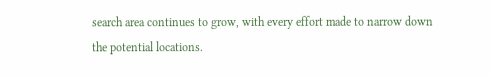search area continues to grow, with every effort made to narrow down the potential locations.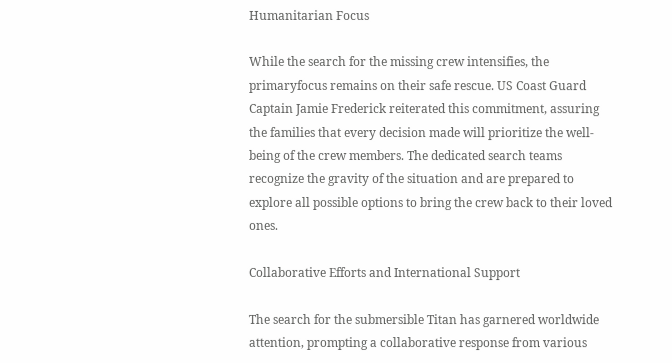Humanitarian Focus

While the search for the missing crew intensifies, the primaryfocus remains on their safe rescue. US Coast Guard Captain Jamie Frederick reiterated this commitment, assuring the families that every decision made will prioritize the well-being of the crew members. The dedicated search teams recognize the gravity of the situation and are prepared to explore all possible options to bring the crew back to their loved ones.

Collaborative Efforts and International Support

The search for the submersible Titan has garnered worldwide attention, prompting a collaborative response from various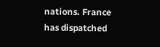nations. France has dispatched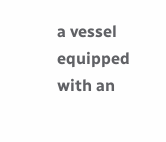a vessel equipped with an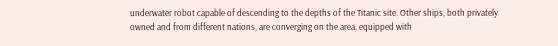underwater robot capable of descending to the depths of the Titanic site. Other ships, both privately owned and from different nations, are converging on the area, equipped with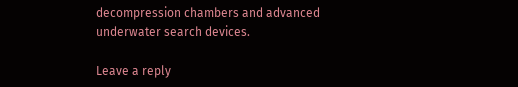decompression chambers and advanced underwater search devices.

Leave a reply